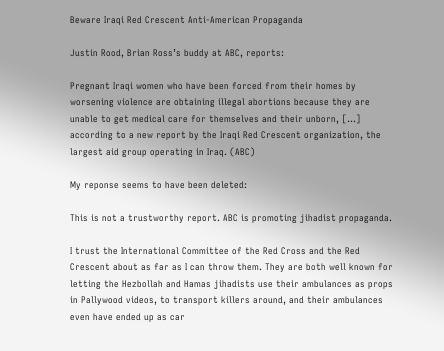Beware Iraqi Red Crescent Anti-American Propaganda

Justin Rood, Brian Ross’s buddy at ABC, reports:

Pregnant Iraqi women who have been forced from their homes by worsening violence are obtaining illegal abortions because they are unable to get medical care for themselves and their unborn, […] according to a new report by the Iraqi Red Crescent organization, the largest aid group operating in Iraq. (ABC)

My reponse seems to have been deleted:

This is not a trustworthy report. ABC is promoting jihadist propaganda.

I trust the International Committee of the Red Cross and the Red Crescent about as far as I can throw them. They are both well known for letting the Hezbollah and Hamas jihadists use their ambulances as props in Pallywood videos, to transport killers around, and their ambulances even have ended up as car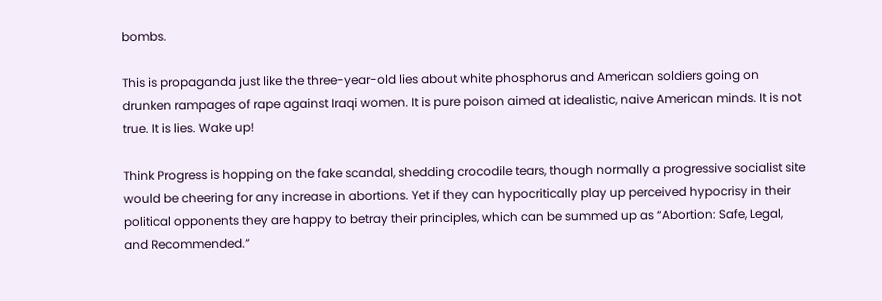bombs.

This is propaganda just like the three-year-old lies about white phosphorus and American soldiers going on drunken rampages of rape against Iraqi women. It is pure poison aimed at idealistic, naive American minds. It is not true. It is lies. Wake up!

Think Progress is hopping on the fake scandal, shedding crocodile tears, though normally a progressive socialist site would be cheering for any increase in abortions. Yet if they can hypocritically play up perceived hypocrisy in their political opponents they are happy to betray their principles, which can be summed up as “Abortion: Safe, Legal, and Recommended.”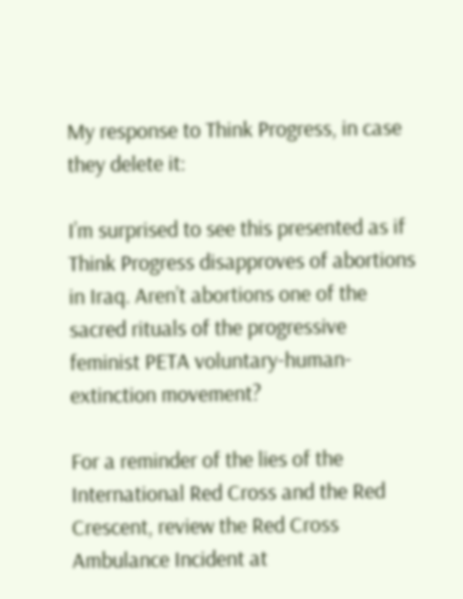My response to Think Progress, in case they delete it:

I’m surprised to see this presented as if Think Progress disapproves of abortions in Iraq. Aren’t abortions one of the sacred rituals of the progressive feminist PETA voluntary-human-extinction movement?

For a reminder of the lies of the International Red Cross and the Red Crescent, review the Red Cross Ambulance Incident at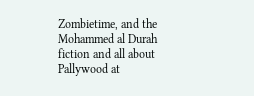Zombietime, and the Mohammed al Durah fiction and all about Pallywood at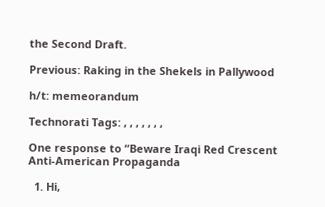the Second Draft.

Previous: Raking in the Shekels in Pallywood

h/t: memeorandum

Technorati Tags: , , , , , , ,

One response to “Beware Iraqi Red Crescent Anti-American Propaganda

  1. Hi,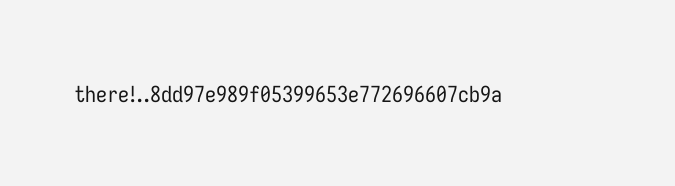there!..8dd97e989f05399653e772696607cb9a